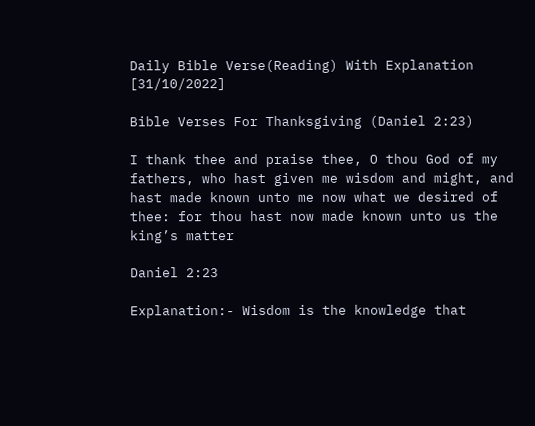Daily Bible Verse(Reading) With Explanation [31/10/2022]

Bible Verses For Thanksgiving (Daniel 2:23)

I thank thee and praise thee, O thou God of my fathers, who hast given me wisdom and might, and hast made known unto me now what we desired of thee: for thou hast now made known unto us the king’s matter

Daniel 2:23

Explanation:- Wisdom is the knowledge that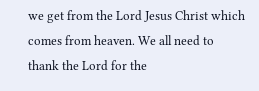we get from the Lord Jesus Christ which comes from heaven. We all need to thank the Lord for the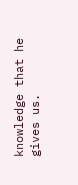knowledge that he gives us.